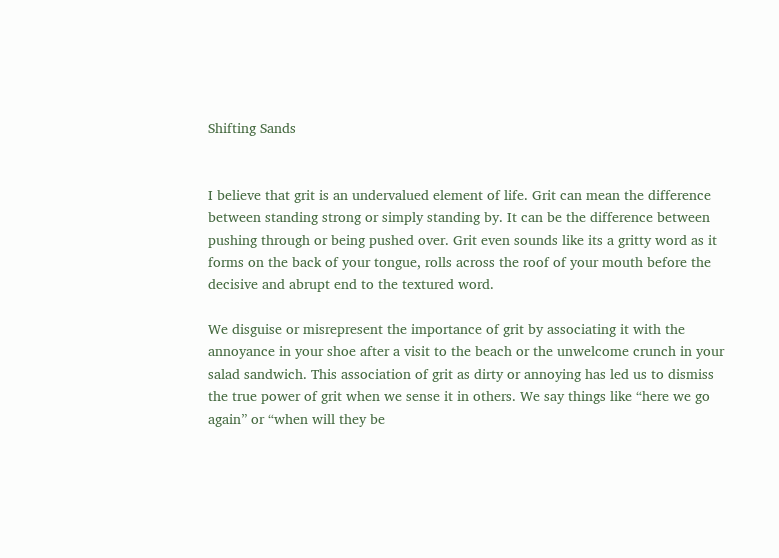Shifting Sands


I believe that grit is an undervalued element of life. Grit can mean the difference between standing strong or simply standing by. It can be the difference between pushing through or being pushed over. Grit even sounds like its a gritty word as it forms on the back of your tongue, rolls across the roof of your mouth before the decisive and abrupt end to the textured word.

We disguise or misrepresent the importance of grit by associating it with the annoyance in your shoe after a visit to the beach or the unwelcome crunch in your salad sandwich. This association of grit as dirty or annoying has led us to dismiss the true power of grit when we sense it in others. We say things like “here we go again” or “when will they be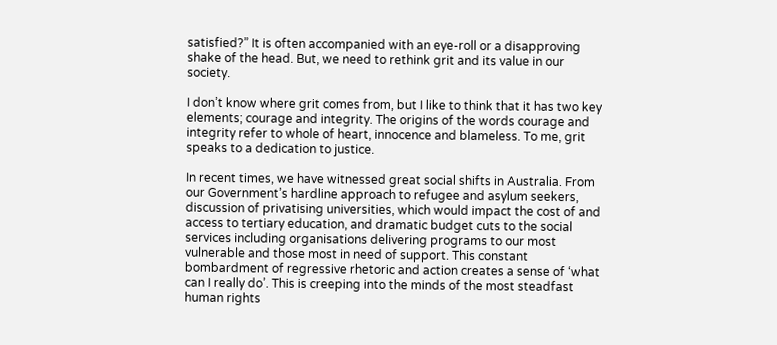satisfied?” It is often accompanied with an eye-roll or a disapproving shake of the head. But, we need to rethink grit and its value in our society.

I don’t know where grit comes from, but I like to think that it has two key elements; courage and integrity. The origins of the words courage and integrity refer to whole of heart, innocence and blameless. To me, grit speaks to a dedication to justice.

In recent times, we have witnessed great social shifts in Australia. From our Government’s hardline approach to refugee and asylum seekers, discussion of privatising universities, which would impact the cost of and access to tertiary education, and dramatic budget cuts to the social services including organisations delivering programs to our most vulnerable and those most in need of support. This constant bombardment of regressive rhetoric and action creates a sense of ‘what can I really do’. This is creeping into the minds of the most steadfast human rights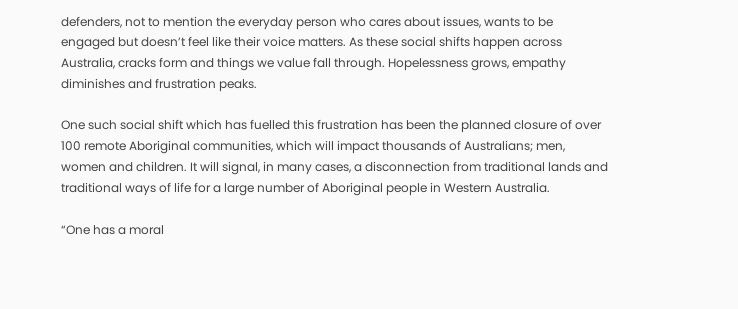defenders, not to mention the everyday person who cares about issues, wants to be engaged but doesn’t feel like their voice matters. As these social shifts happen across Australia, cracks form and things we value fall through. Hopelessness grows, empathy diminishes and frustration peaks.

One such social shift which has fuelled this frustration has been the planned closure of over 100 remote Aboriginal communities, which will impact thousands of Australians; men, women and children. It will signal, in many cases, a disconnection from traditional lands and traditional ways of life for a large number of Aboriginal people in Western Australia.

“One has a moral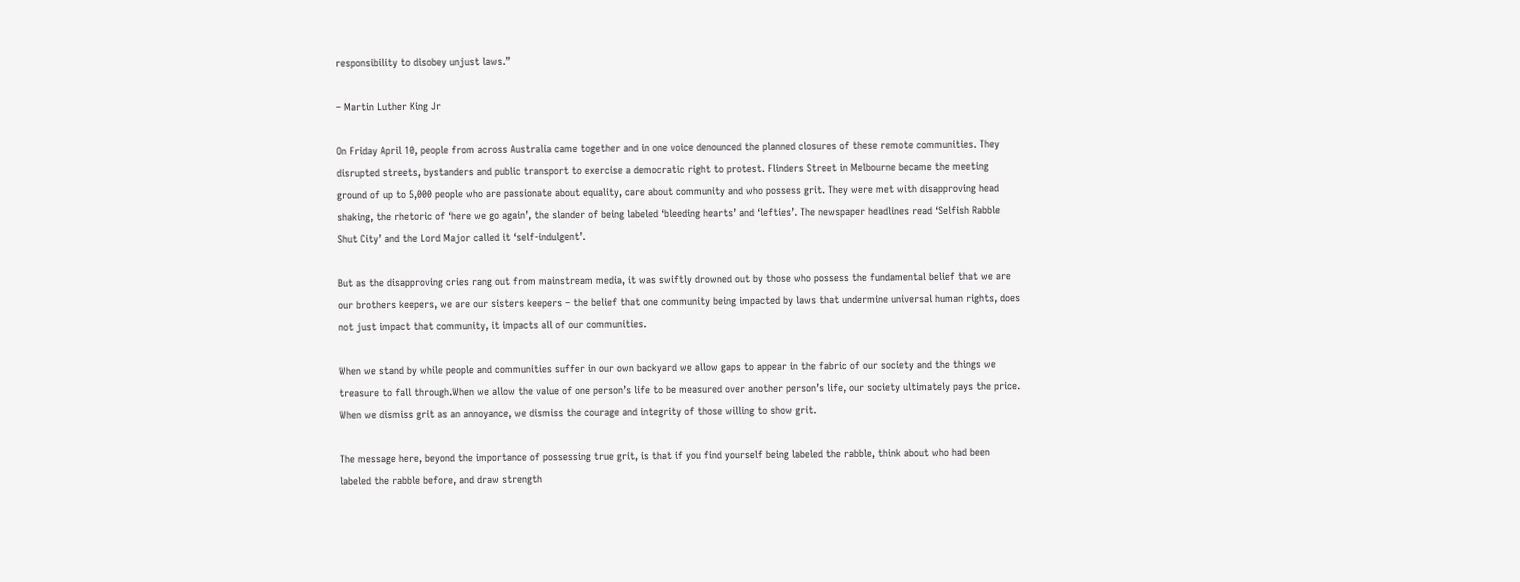responsibility to disobey unjust laws.”

– Martin Luther King Jr

On Friday April 10, people from across Australia came together and in one voice denounced the planned closures of these remote communities. They disrupted streets, bystanders and public transport to exercise a democratic right to protest. Flinders Street in Melbourne became the meeting ground of up to 5,000 people who are passionate about equality, care about community and who possess grit. They were met with disapproving head shaking, the rhetoric of ‘here we go again’, the slander of being labeled ‘bleeding hearts’ and ‘lefties’. The newspaper headlines read ‘Selfish Rabble Shut City’ and the Lord Major called it ‘self-indulgent’.

But as the disapproving cries rang out from mainstream media, it was swiftly drowned out by those who possess the fundamental belief that we are our brothers keepers, we are our sisters keepers – the belief that one community being impacted by laws that undermine universal human rights, does not just impact that community, it impacts all of our communities.

When we stand by while people and communities suffer in our own backyard we allow gaps to appear in the fabric of our society and the things we treasure to fall through.When we allow the value of one person’s life to be measured over another person’s life, our society ultimately pays the price. When we dismiss grit as an annoyance, we dismiss the courage and integrity of those willing to show grit.

The message here, beyond the importance of possessing true grit, is that if you find yourself being labeled the rabble, think about who had been labeled the rabble before, and draw strength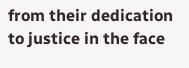from their dedication to justice in the face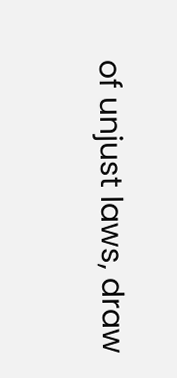of unjust laws, draw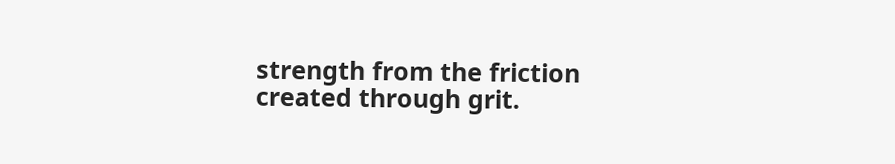strength from the friction created through grit.